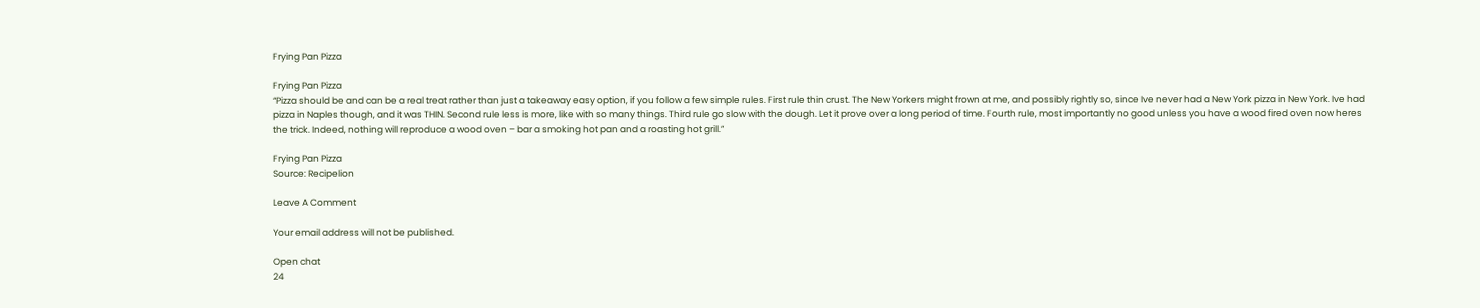Frying Pan Pizza

Frying Pan Pizza
“Pizza should be and can be a real treat rather than just a takeaway easy option, if you follow a few simple rules. First rule thin crust. The New Yorkers might frown at me, and possibly rightly so, since Ive never had a New York pizza in New York. Ive had pizza in Naples though, and it was THIN. Second rule less is more, like with so many things. Third rule go slow with the dough. Let it prove over a long period of time. Fourth rule, most importantly no good unless you have a wood fired oven now heres the trick. Indeed, nothing will reproduce a wood oven – bar a smoking hot pan and a roasting hot grill.”

Frying Pan Pizza
Source: Recipelion

Leave A Comment

Your email address will not be published.

Open chat
24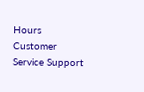Hours Customer Service Support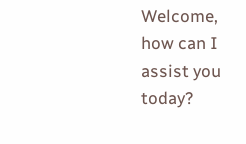Welcome, how can I assist you today?